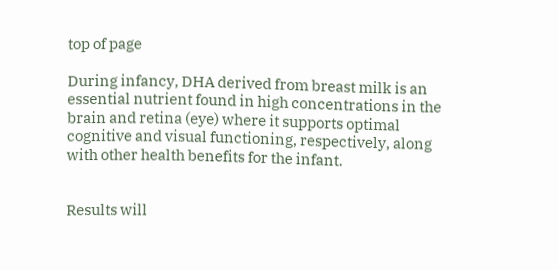top of page

During infancy, DHA derived from breast milk is an essential nutrient found in high concentrations in the brain and retina (eye) where it supports optimal cognitive and visual functioning, respectively, along with other health benefits for the infant.


Results will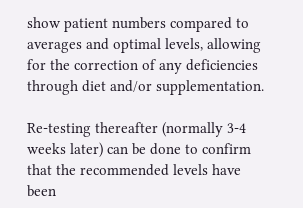show patient numbers compared to averages and optimal levels, allowing for the correction of any deficiencies through diet and/or supplementation.

Re-testing thereafter (normally 3-4 weeks later) can be done to confirm that the recommended levels have been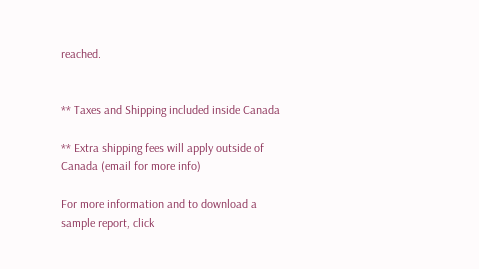reached.


** Taxes and Shipping included inside Canada

** Extra shipping fees will apply outside of Canada (email for more info)

For more information and to download a sample report, click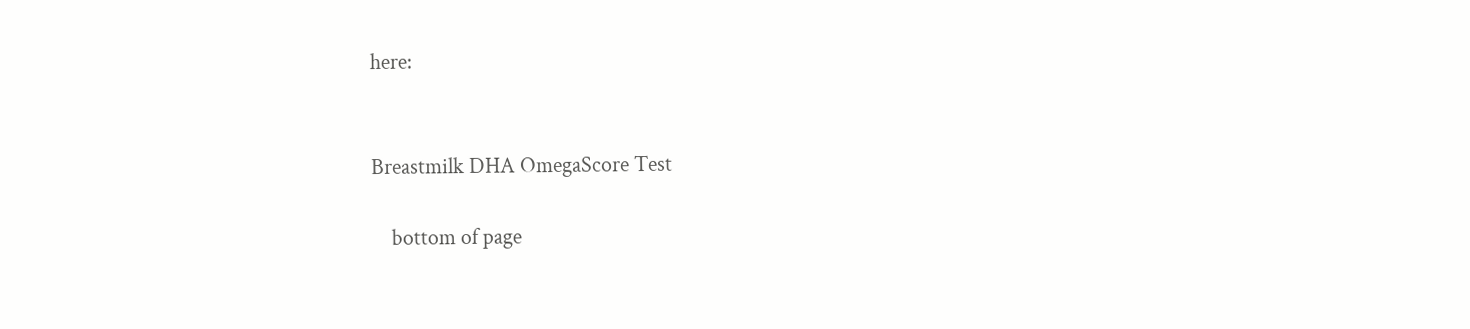here:


Breastmilk DHA OmegaScore Test

    bottom of page